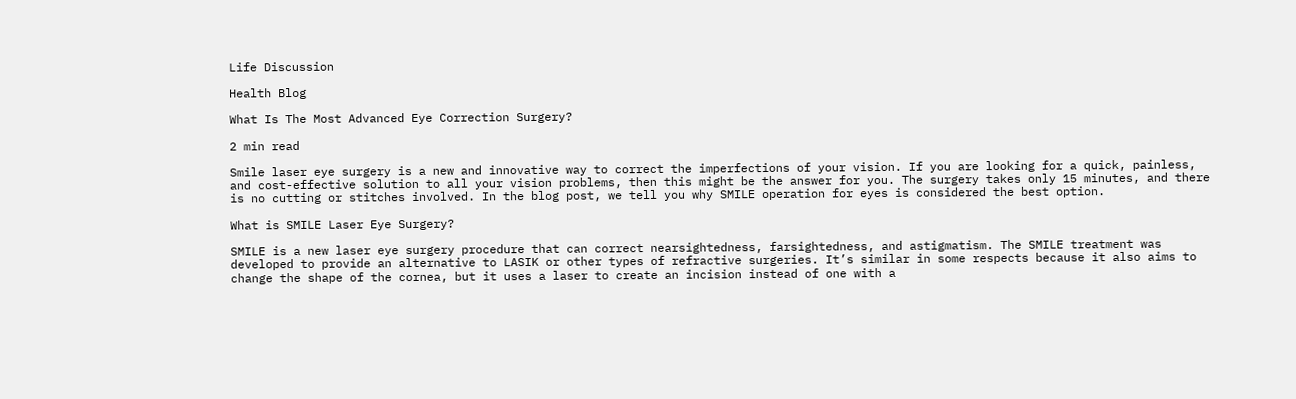Life Discussion

Health Blog

What Is The Most Advanced Eye Correction Surgery?

2 min read

Smile laser eye surgery is a new and innovative way to correct the imperfections of your vision. If you are looking for a quick, painless, and cost-effective solution to all your vision problems, then this might be the answer for you. The surgery takes only 15 minutes, and there is no cutting or stitches involved. In the blog post, we tell you why SMILE operation for eyes is considered the best option.

What is SMILE Laser Eye Surgery?

SMILE is a new laser eye surgery procedure that can correct nearsightedness, farsightedness, and astigmatism. The SMILE treatment was developed to provide an alternative to LASIK or other types of refractive surgeries. It’s similar in some respects because it also aims to change the shape of the cornea, but it uses a laser to create an incision instead of one with a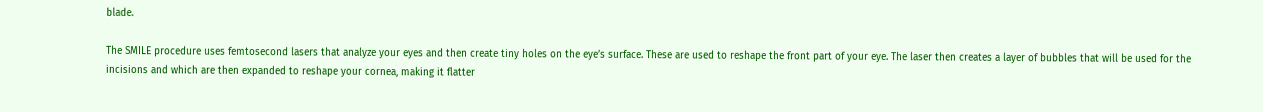blade.

The SMILE procedure uses femtosecond lasers that analyze your eyes and then create tiny holes on the eye’s surface. These are used to reshape the front part of your eye. The laser then creates a layer of bubbles that will be used for the incisions and which are then expanded to reshape your cornea, making it flatter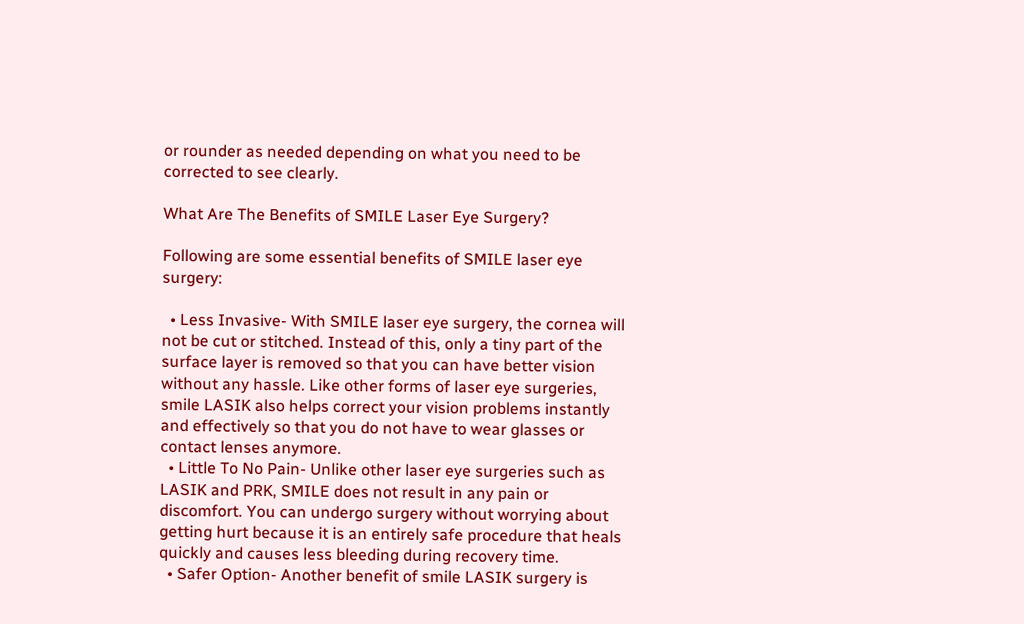or rounder as needed depending on what you need to be corrected to see clearly.

What Are The Benefits of SMILE Laser Eye Surgery?

Following are some essential benefits of SMILE laser eye surgery:

  • Less Invasive- With SMILE laser eye surgery, the cornea will not be cut or stitched. Instead of this, only a tiny part of the surface layer is removed so that you can have better vision without any hassle. Like other forms of laser eye surgeries, smile LASIK also helps correct your vision problems instantly and effectively so that you do not have to wear glasses or contact lenses anymore.
  • Little To No Pain- Unlike other laser eye surgeries such as LASIK and PRK, SMILE does not result in any pain or discomfort. You can undergo surgery without worrying about getting hurt because it is an entirely safe procedure that heals quickly and causes less bleeding during recovery time.
  • Safer Option- Another benefit of smile LASIK surgery is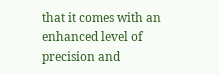that it comes with an enhanced level of precision and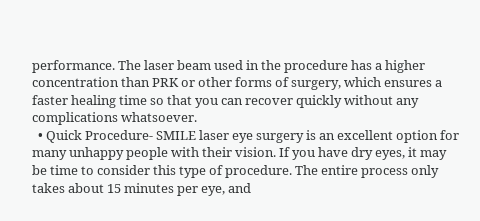performance. The laser beam used in the procedure has a higher concentration than PRK or other forms of surgery, which ensures a faster healing time so that you can recover quickly without any complications whatsoever.
  • Quick Procedure- SMILE laser eye surgery is an excellent option for many unhappy people with their vision. If you have dry eyes, it may be time to consider this type of procedure. The entire process only takes about 15 minutes per eye, and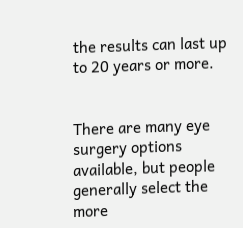the results can last up to 20 years or more.


There are many eye surgery options available, but people generally select the more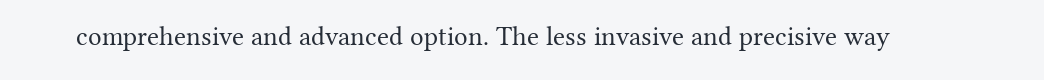comprehensive and advanced option. The less invasive and precisive way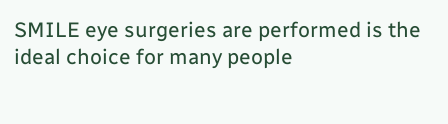SMILE eye surgeries are performed is the ideal choice for many people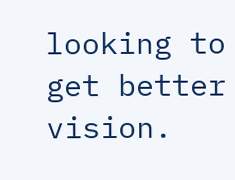looking to get better vision.